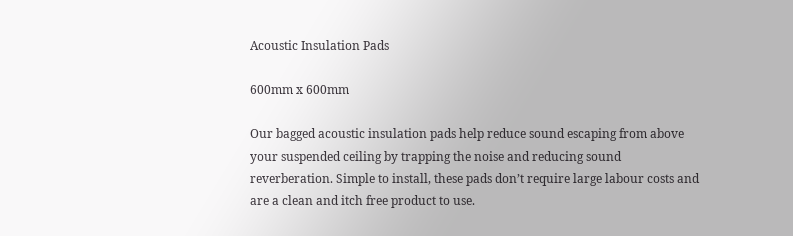Acoustic Insulation Pads

600mm x 600mm

Our bagged acoustic insulation pads help reduce sound escaping from above your suspended ceiling by trapping the noise and reducing sound reverberation. Simple to install, these pads don’t require large labour costs and are a clean and itch free product to use.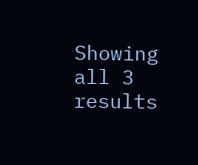Showing all 3 results